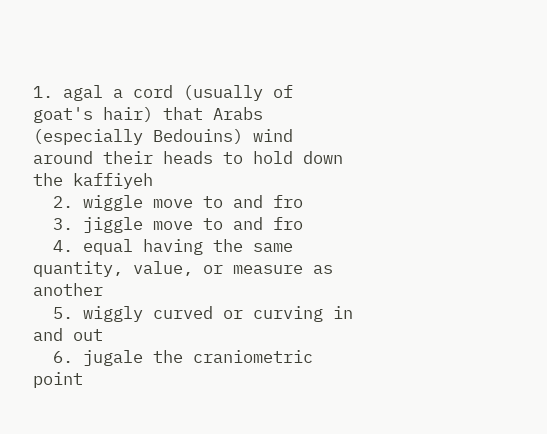1. agal a cord (usually of goat's hair) that Arabs (especially Bedouins) wind around their heads to hold down the kaffiyeh
  2. wiggle move to and fro
  3. jiggle move to and fro
  4. equal having the same quantity, value, or measure as another
  5. wiggly curved or curving in and out
  6. jugale the craniometric point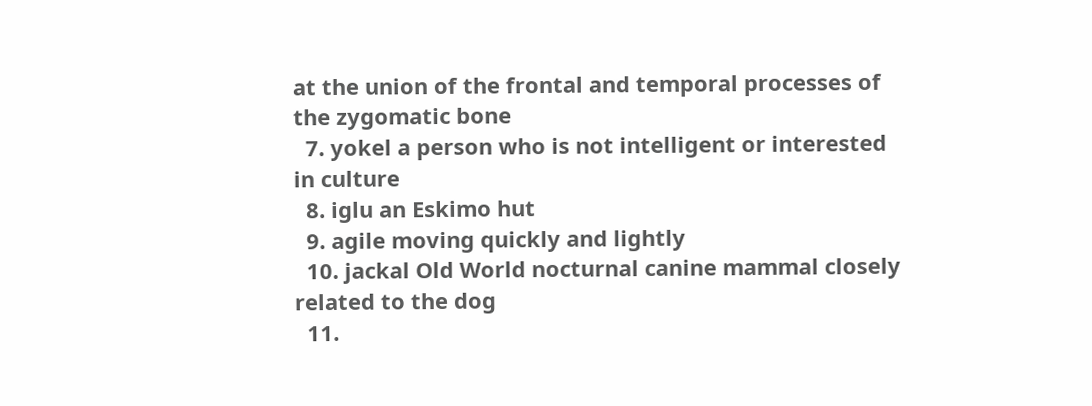at the union of the frontal and temporal processes of the zygomatic bone
  7. yokel a person who is not intelligent or interested in culture
  8. iglu an Eskimo hut
  9. agile moving quickly and lightly
  10. jackal Old World nocturnal canine mammal closely related to the dog
  11.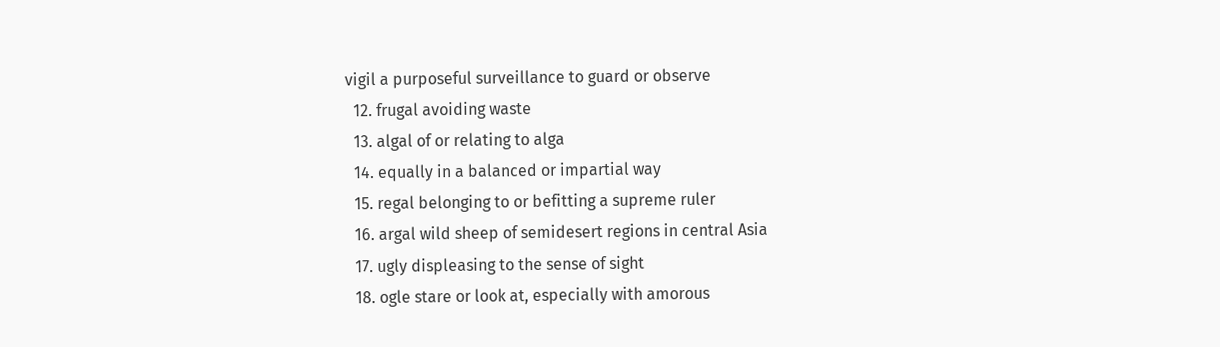vigil a purposeful surveillance to guard or observe
  12. frugal avoiding waste
  13. algal of or relating to alga
  14. equally in a balanced or impartial way
  15. regal belonging to or befitting a supreme ruler
  16. argal wild sheep of semidesert regions in central Asia
  17. ugly displeasing to the sense of sight
  18. ogle stare or look at, especially with amorous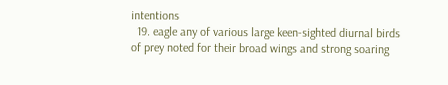intentions
  19. eagle any of various large keen-sighted diurnal birds of prey noted for their broad wings and strong soaring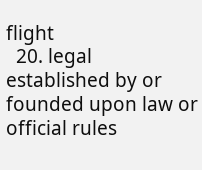flight
  20. legal established by or founded upon law or official rules